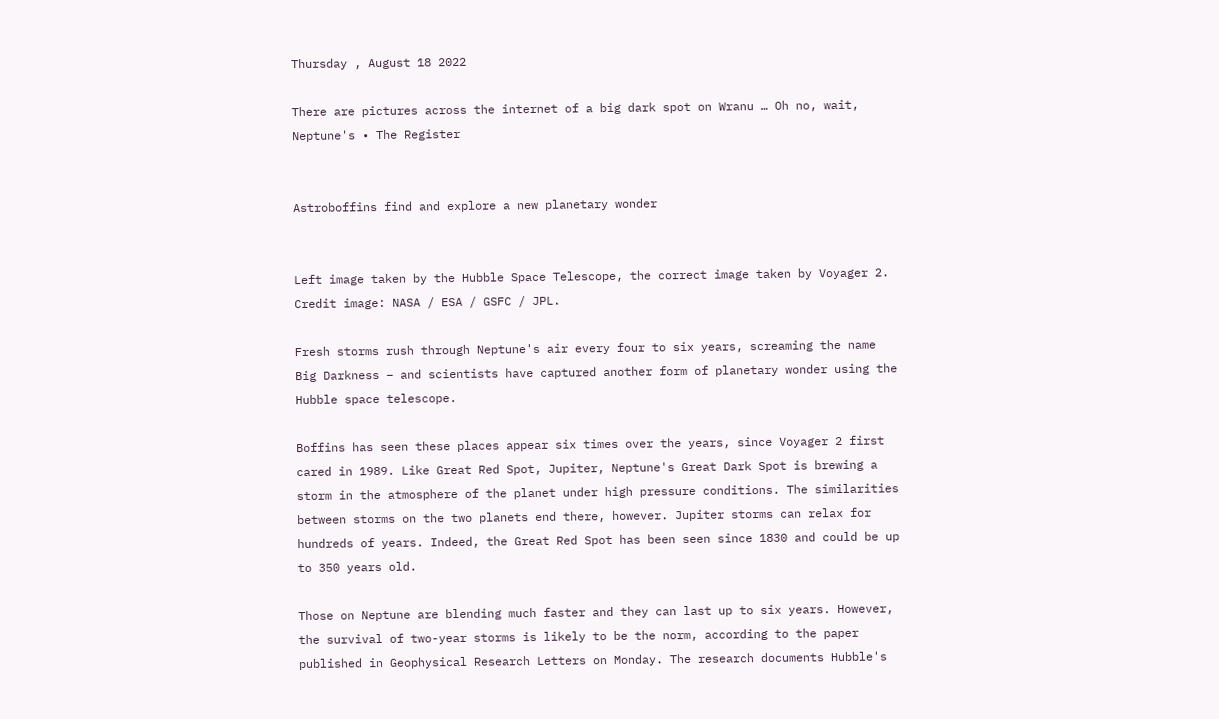Thursday , August 18 2022

There are pictures across the internet of a big dark spot on Wranu … Oh no, wait, Neptune's • The Register


Astroboffins find and explore a new planetary wonder


Left image taken by the Hubble Space Telescope, the correct image taken by Voyager 2. Credit image: NASA / ESA / GSFC / JPL.

Fresh storms rush through Neptune's air every four to six years, screaming the name Big Darkness – and scientists have captured another form of planetary wonder using the Hubble space telescope.

Boffins has seen these places appear six times over the years, since Voyager 2 first cared in 1989. Like Great Red Spot, Jupiter, Neptune's Great Dark Spot is brewing a storm in the atmosphere of the planet under high pressure conditions. The similarities between storms on the two planets end there, however. Jupiter storms can relax for hundreds of years. Indeed, the Great Red Spot has been seen since 1830 and could be up to 350 years old.

Those on Neptune are blending much faster and they can last up to six years. However, the survival of two-year storms is likely to be the norm, according to the paper published in Geophysical Research Letters on Monday. The research documents Hubble's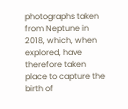photographs taken from Neptune in 2018, which, when explored, have therefore taken place to capture the birth of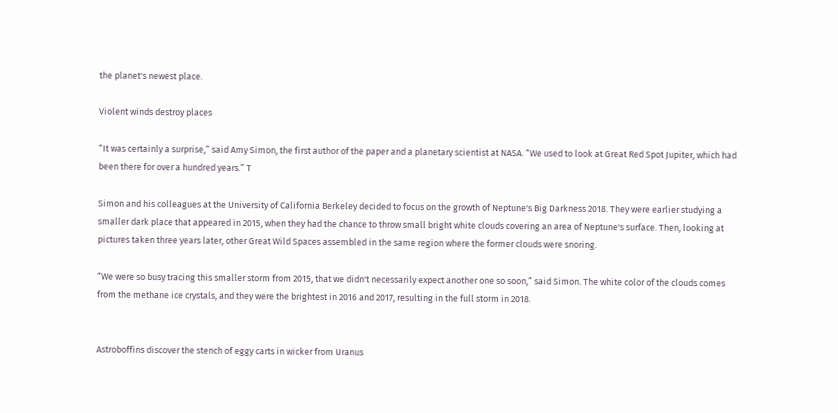the planet's newest place.

Violent winds destroy places

“It was certainly a surprise,” said Amy Simon, the first author of the paper and a planetary scientist at NASA. “We used to look at Great Red Spot Jupiter, which had been there for over a hundred years.” T

Simon and his colleagues at the University of California Berkeley decided to focus on the growth of Neptune's Big Darkness 2018. They were earlier studying a smaller dark place that appeared in 2015, when they had the chance to throw small bright white clouds covering an area of Neptune's surface. Then, looking at pictures taken three years later, other Great Wild Spaces assembled in the same region where the former clouds were snoring.

“We were so busy tracing this smaller storm from 2015, that we didn't necessarily expect another one so soon,” said Simon. The white color of the clouds comes from the methane ice crystals, and they were the brightest in 2016 and 2017, resulting in the full storm in 2018.


Astroboffins discover the stench of eggy carts in wicker from Uranus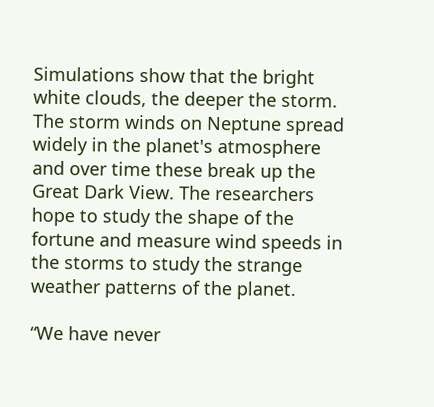Simulations show that the bright white clouds, the deeper the storm. The storm winds on Neptune spread widely in the planet's atmosphere and over time these break up the Great Dark View. The researchers hope to study the shape of the fortune and measure wind speeds in the storms to study the strange weather patterns of the planet.

“We have never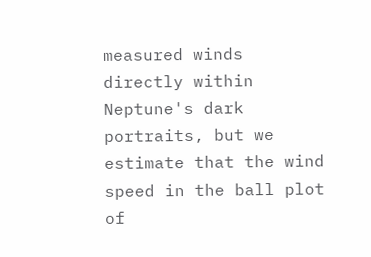measured winds directly within Neptune's dark portraits, but we estimate that the wind speed in the ball plot of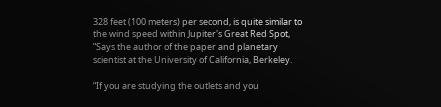328 feet (100 meters) per second, is quite similar to the wind speed within Jupiter's Great Red Spot, ”Says the author of the paper and planetary scientist at the University of California, Berkeley.

“If you are studying the outlets and you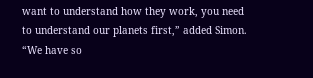want to understand how they work, you need to understand our planets first,” added Simon. “We have so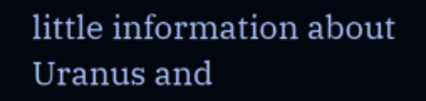little information about Uranus and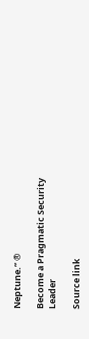Neptune.” ®

Become a Pragmatic Security Leader

Source link